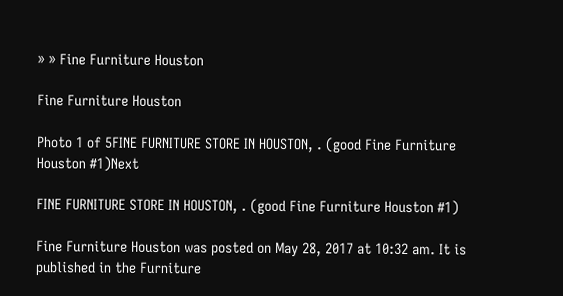» » Fine Furniture Houston

Fine Furniture Houston

Photo 1 of 5FINE FURNITURE STORE IN HOUSTON, . (good Fine Furniture Houston #1)Next

FINE FURNITURE STORE IN HOUSTON, . (good Fine Furniture Houston #1)

Fine Furniture Houston was posted on May 28, 2017 at 10:32 am. It is published in the Furniture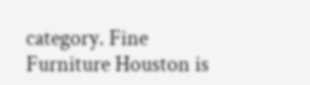category. Fine Furniture Houston is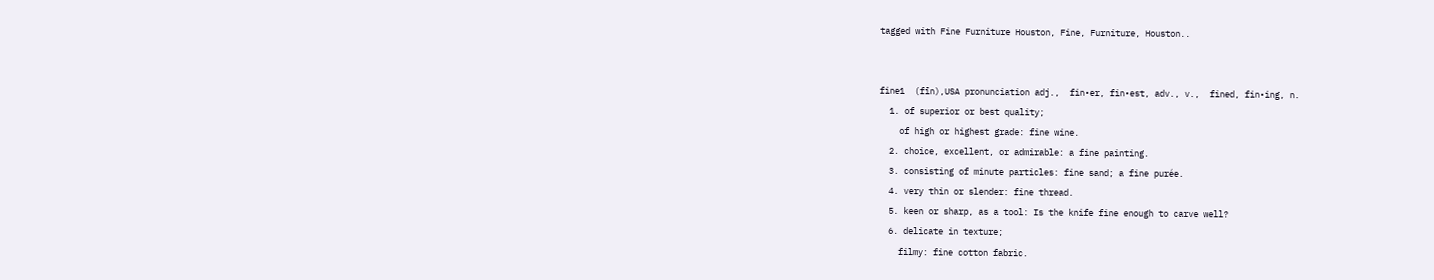tagged with Fine Furniture Houston, Fine, Furniture, Houston..


fine1  (fīn),USA pronunciation adj.,  fin•er, fin•est, adv., v.,  fined, fin•ing, n.
  1. of superior or best quality;
    of high or highest grade: fine wine.
  2. choice, excellent, or admirable: a fine painting.
  3. consisting of minute particles: fine sand; a fine purée.
  4. very thin or slender: fine thread.
  5. keen or sharp, as a tool: Is the knife fine enough to carve well?
  6. delicate in texture;
    filmy: fine cotton fabric.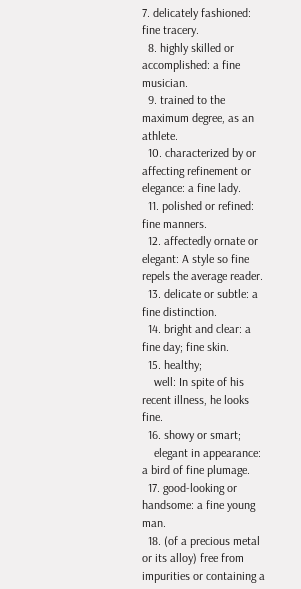7. delicately fashioned: fine tracery.
  8. highly skilled or accomplished: a fine musician.
  9. trained to the maximum degree, as an athlete.
  10. characterized by or affecting refinement or elegance: a fine lady.
  11. polished or refined: fine manners.
  12. affectedly ornate or elegant: A style so fine repels the average reader.
  13. delicate or subtle: a fine distinction.
  14. bright and clear: a fine day; fine skin.
  15. healthy;
    well: In spite of his recent illness, he looks fine.
  16. showy or smart;
    elegant in appearance: a bird of fine plumage.
  17. good-looking or handsome: a fine young man.
  18. (of a precious metal or its alloy) free from impurities or containing a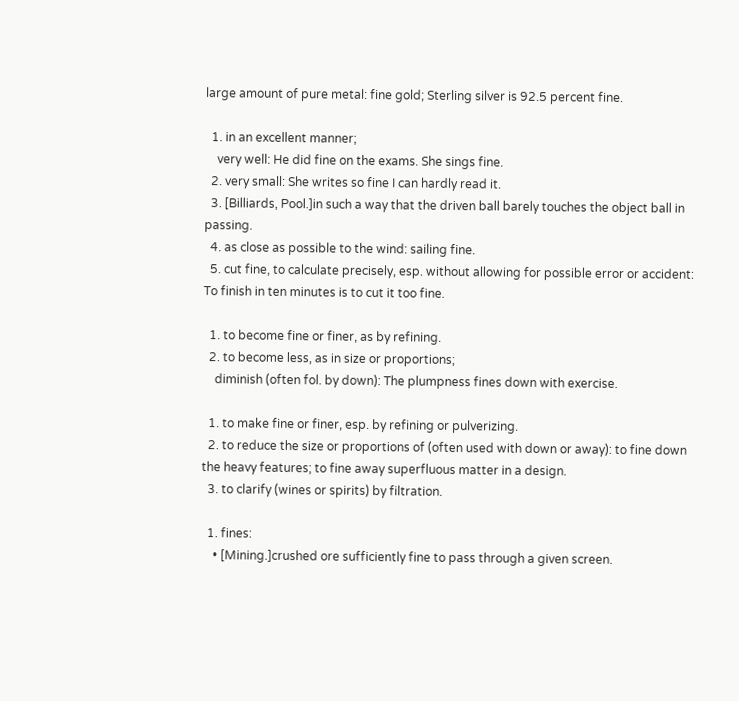large amount of pure metal: fine gold; Sterling silver is 92.5 percent fine.

  1. in an excellent manner;
    very well: He did fine on the exams. She sings fine.
  2. very small: She writes so fine I can hardly read it.
  3. [Billiards, Pool.]in such a way that the driven ball barely touches the object ball in passing.
  4. as close as possible to the wind: sailing fine.
  5. cut fine, to calculate precisely, esp. without allowing for possible error or accident: To finish in ten minutes is to cut it too fine.

  1. to become fine or finer, as by refining.
  2. to become less, as in size or proportions;
    diminish (often fol. by down): The plumpness fines down with exercise.

  1. to make fine or finer, esp. by refining or pulverizing.
  2. to reduce the size or proportions of (often used with down or away): to fine down the heavy features; to fine away superfluous matter in a design.
  3. to clarify (wines or spirits) by filtration.

  1. fines:
    • [Mining.]crushed ore sufficiently fine to pass through a given screen.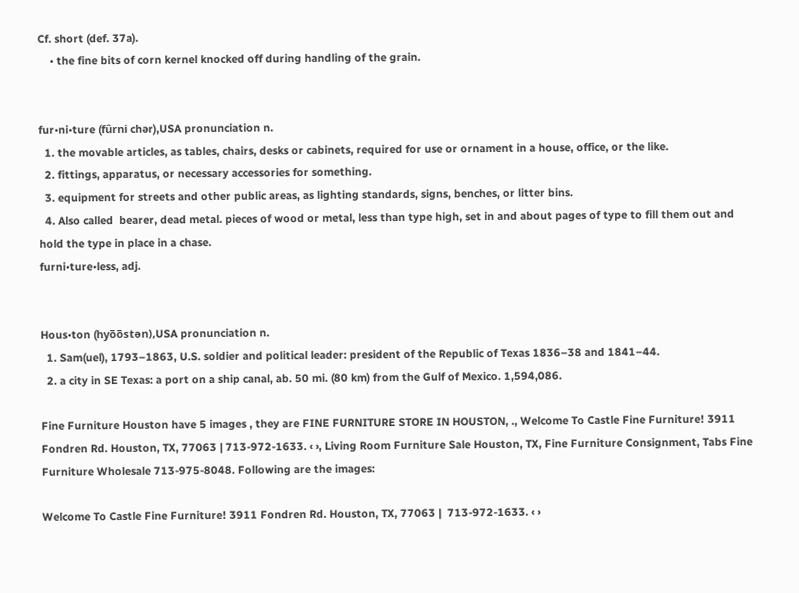Cf. short (def. 37a).
    • the fine bits of corn kernel knocked off during handling of the grain.


fur•ni•ture (fûrni chər),USA pronunciation n.
  1. the movable articles, as tables, chairs, desks or cabinets, required for use or ornament in a house, office, or the like.
  2. fittings, apparatus, or necessary accessories for something.
  3. equipment for streets and other public areas, as lighting standards, signs, benches, or litter bins.
  4. Also called  bearer, dead metal. pieces of wood or metal, less than type high, set in and about pages of type to fill them out and hold the type in place in a chase.
furni•ture•less, adj.


Hous•ton (hyo̅o̅stən),USA pronunciation n.
  1. Sam(uel), 1793–1863, U.S. soldier and political leader: president of the Republic of Texas 1836–38 and 1841–44.
  2. a city in SE Texas: a port on a ship canal, ab. 50 mi. (80 km) from the Gulf of Mexico. 1,594,086.

Fine Furniture Houston have 5 images , they are FINE FURNITURE STORE IN HOUSTON, ., Welcome To Castle Fine Furniture! 3911 Fondren Rd. Houston, TX, 77063 | 713-972-1633. ‹ ›, Living Room Furniture Sale Houston, TX, Fine Furniture Consignment, Tabs Fine Furniture Wholesale 713-975-8048. Following are the images:

Welcome To Castle Fine Furniture! 3911 Fondren Rd. Houston, TX, 77063 |  713-972-1633. ‹ ›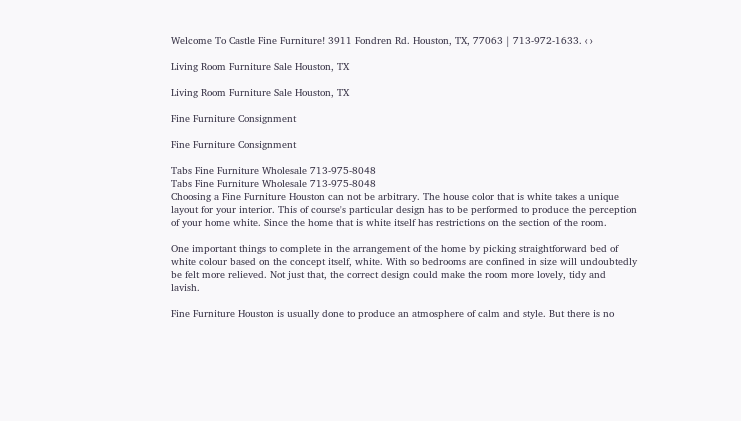Welcome To Castle Fine Furniture! 3911 Fondren Rd. Houston, TX, 77063 | 713-972-1633. ‹ ›

Living Room Furniture Sale Houston, TX

Living Room Furniture Sale Houston, TX

Fine Furniture Consignment

Fine Furniture Consignment

Tabs Fine Furniture Wholesale 713-975-8048
Tabs Fine Furniture Wholesale 713-975-8048
Choosing a Fine Furniture Houston can not be arbitrary. The house color that is white takes a unique layout for your interior. This of course's particular design has to be performed to produce the perception of your home white. Since the home that is white itself has restrictions on the section of the room.

One important things to complete in the arrangement of the home by picking straightforward bed of white colour based on the concept itself, white. With so bedrooms are confined in size will undoubtedly be felt more relieved. Not just that, the correct design could make the room more lovely, tidy and lavish.

Fine Furniture Houston is usually done to produce an atmosphere of calm and style. But there is no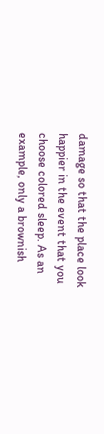damage so that the place look happier in the event that you choose colored sleep. As an example, only a brownish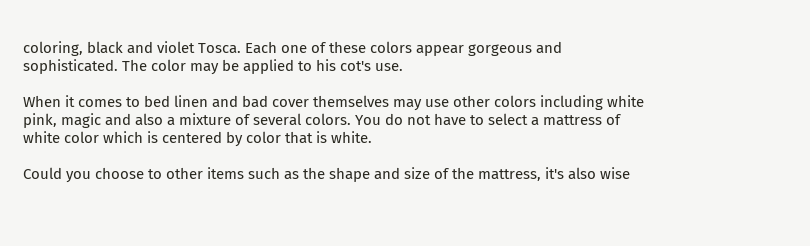coloring, black and violet Tosca. Each one of these colors appear gorgeous and sophisticated. The color may be applied to his cot's use.

When it comes to bed linen and bad cover themselves may use other colors including white pink, magic and also a mixture of several colors. You do not have to select a mattress of white color which is centered by color that is white.

Could you choose to other items such as the shape and size of the mattress, it's also wise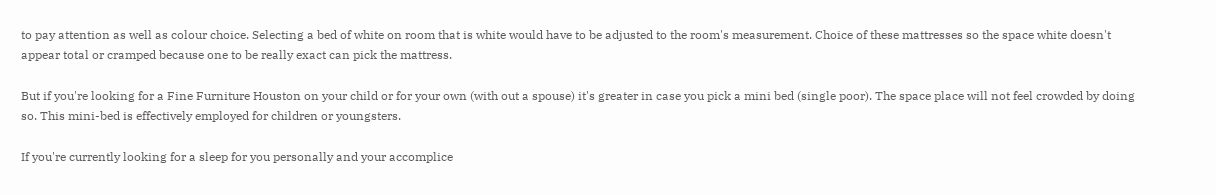to pay attention as well as colour choice. Selecting a bed of white on room that is white would have to be adjusted to the room's measurement. Choice of these mattresses so the space white doesn't appear total or cramped because one to be really exact can pick the mattress.

But if you're looking for a Fine Furniture Houston on your child or for your own (with out a spouse) it's greater in case you pick a mini bed (single poor). The space place will not feel crowded by doing so. This mini-bed is effectively employed for children or youngsters.

If you're currently looking for a sleep for you personally and your accomplice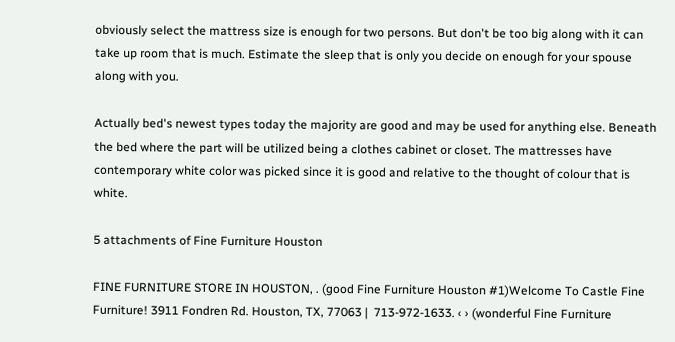obviously select the mattress size is enough for two persons. But don't be too big along with it can take up room that is much. Estimate the sleep that is only you decide on enough for your spouse along with you.

Actually bed's newest types today the majority are good and may be used for anything else. Beneath the bed where the part will be utilized being a clothes cabinet or closet. The mattresses have contemporary white color was picked since it is good and relative to the thought of colour that is white.

5 attachments of Fine Furniture Houston

FINE FURNITURE STORE IN HOUSTON, . (good Fine Furniture Houston #1)Welcome To Castle Fine Furniture! 3911 Fondren Rd. Houston, TX, 77063 |  713-972-1633. ‹ › (wonderful Fine Furniture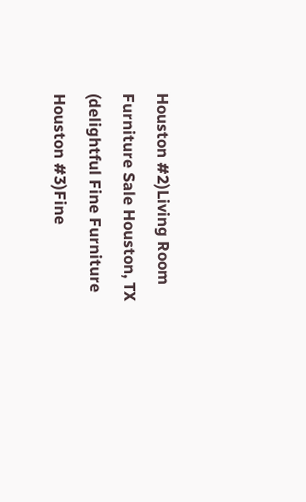Houston #2)Living Room Furniture Sale Houston, TX (delightful Fine Furniture Houston #3)Fine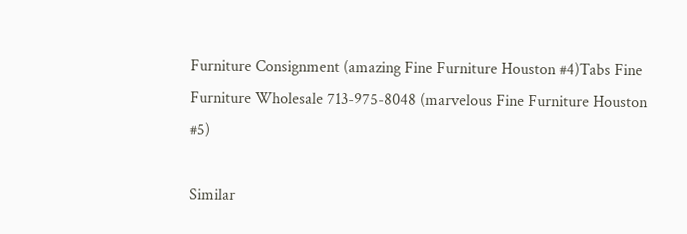Furniture Consignment (amazing Fine Furniture Houston #4)Tabs Fine Furniture Wholesale 713-975-8048 (marvelous Fine Furniture Houston #5)

Similar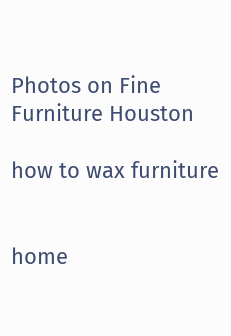Photos on Fine Furniture Houston

how to wax furniture


home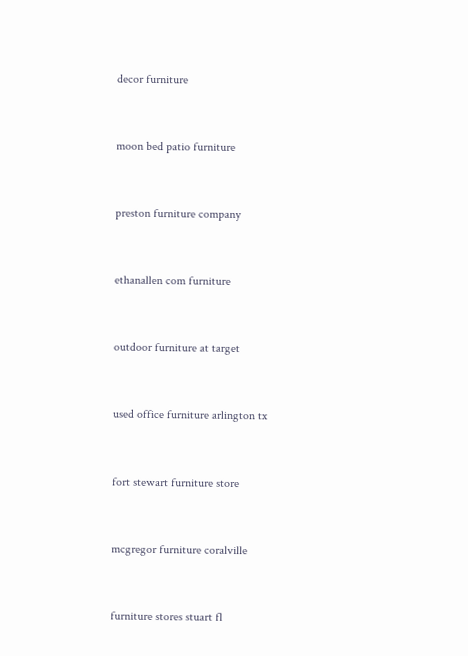decor furniture


moon bed patio furniture


preston furniture company


ethanallen com furniture


outdoor furniture at target


used office furniture arlington tx


fort stewart furniture store


mcgregor furniture coralville


furniture stores stuart fl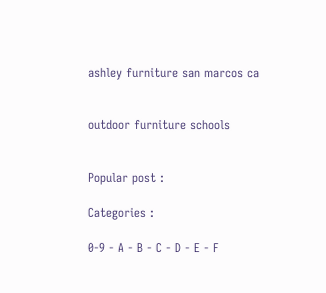ashley furniture san marcos ca


outdoor furniture schools


Popular post :

Categories :

0-9 - A - B - C - D - E - F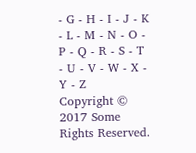- G - H - I - J - K - L - M - N - O - P - Q - R - S - T - U - V - W - X - Y - Z
Copyright © 2017 Some Rights Reserved.